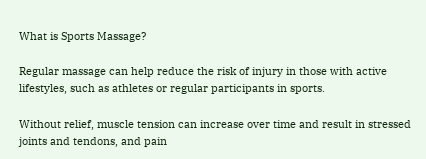What is Sports Massage?

Regular massage can help reduce the risk of injury in those with active lifestyles, such as athletes or regular participants in sports.

Without relief, muscle tension can increase over time and result in stressed joints and tendons, and pain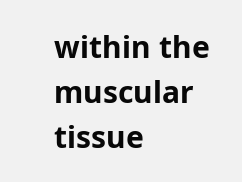within the muscular tissue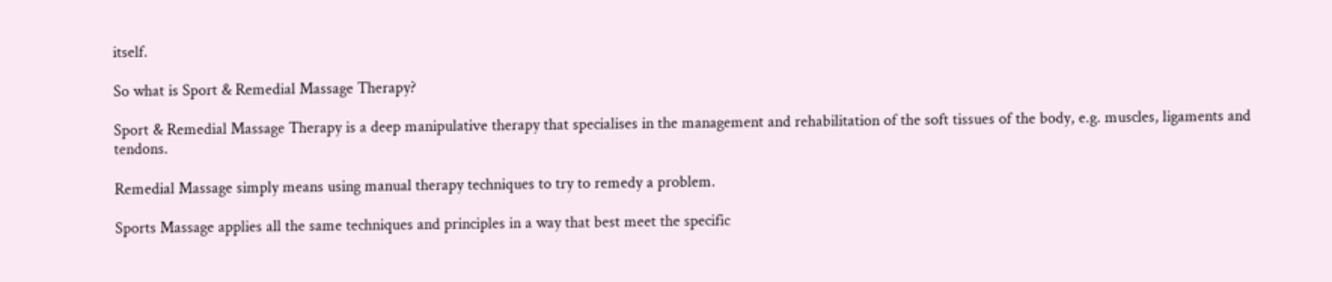itself.

So what is Sport & Remedial Massage Therapy?

Sport & Remedial Massage Therapy is a deep manipulative therapy that specialises in the management and rehabilitation of the soft tissues of the body, e.g. muscles, ligaments and tendons.

Remedial Massage simply means using manual therapy techniques to try to remedy a problem.

Sports Massage applies all the same techniques and principles in a way that best meet the specific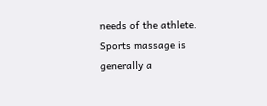needs of the athlete. Sports massage is generally a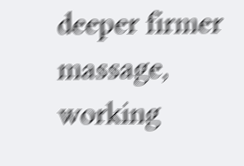deeper firmer massage, working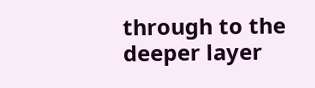through to the deeper layer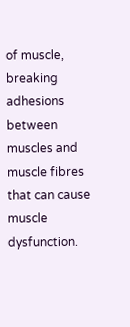of muscle, breaking adhesions between muscles and muscle fibres that can cause muscle dysfunction.